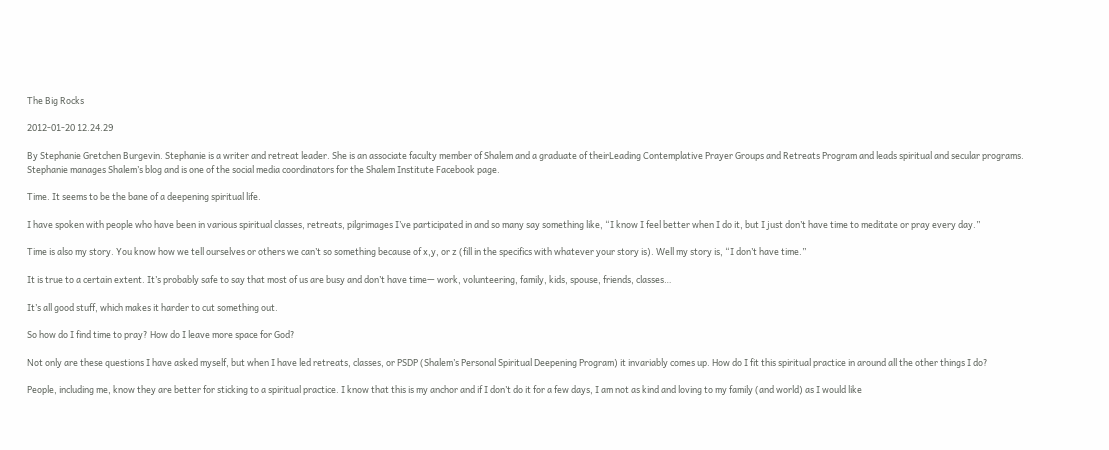The Big Rocks

2012-01-20 12.24.29

By Stephanie Gretchen Burgevin. Stephanie is a writer and retreat leader. She is an associate faculty member of Shalem and a graduate of theirLeading Contemplative Prayer Groups and Retreats Program and leads spiritual and secular programs. Stephanie manages Shalem’s blog and is one of the social media coordinators for the Shalem Institute Facebook page.

Time. It seems to be the bane of a deepening spiritual life.

I have spoken with people who have been in various spiritual classes, retreats, pilgrimages I’ve participated in and so many say something like, “I know I feel better when I do it, but I just don’t have time to meditate or pray every day.”

Time is also my story. You know how we tell ourselves or others we can’t so something because of x,y, or z (fill in the specifics with whatever your story is). Well my story is, “I don’t have time.”

It is true to a certain extent. It’s probably safe to say that most of us are busy and don’t have time— work, volunteering, family, kids, spouse, friends, classes…

It’s all good stuff, which makes it harder to cut something out.

So how do I find time to pray? How do I leave more space for God?

Not only are these questions I have asked myself, but when I have led retreats, classes, or PSDP (Shalem’s Personal Spiritual Deepening Program) it invariably comes up. How do I fit this spiritual practice in around all the other things I do?

People, including me, know they are better for sticking to a spiritual practice. I know that this is my anchor and if I don’t do it for a few days, I am not as kind and loving to my family (and world) as I would like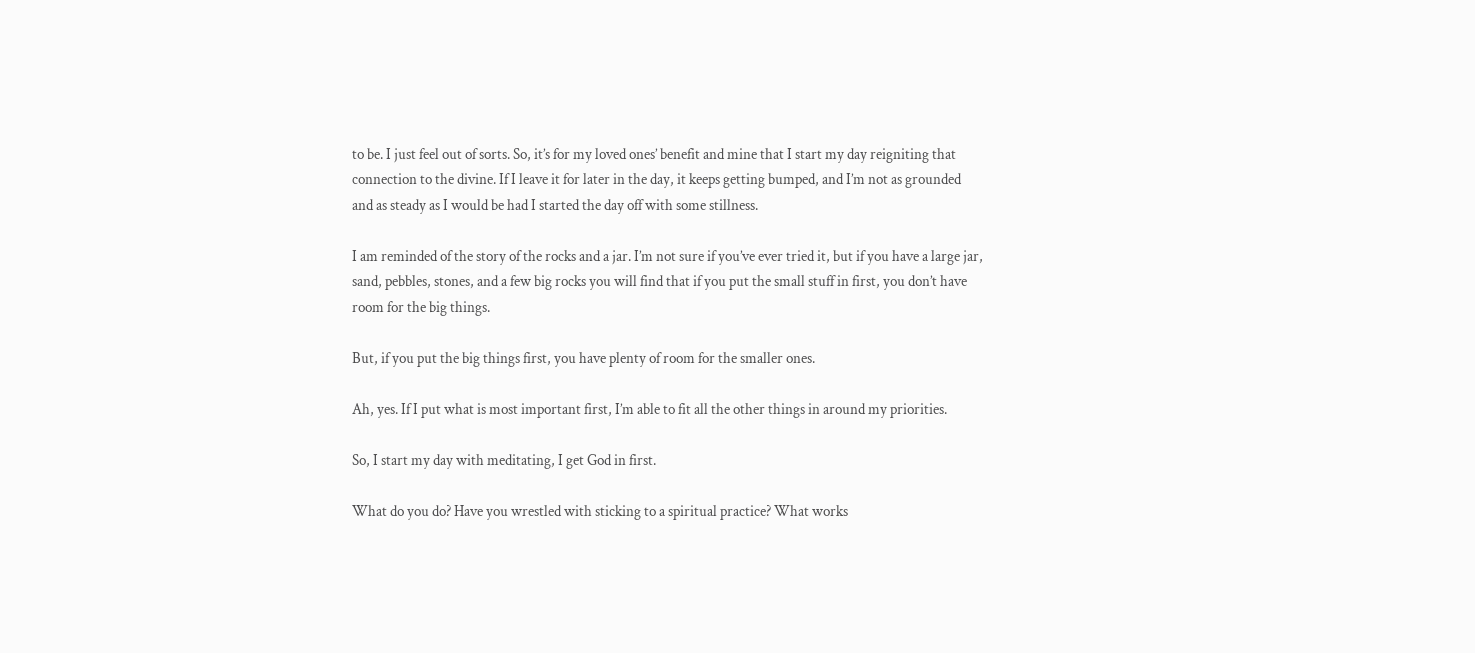to be. I just feel out of sorts. So, it’s for my loved ones’ benefit and mine that I start my day reigniting that connection to the divine. If I leave it for later in the day, it keeps getting bumped, and I’m not as grounded and as steady as I would be had I started the day off with some stillness.

I am reminded of the story of the rocks and a jar. I’m not sure if you’ve ever tried it, but if you have a large jar, sand, pebbles, stones, and a few big rocks you will find that if you put the small stuff in first, you don’t have room for the big things.

But, if you put the big things first, you have plenty of room for the smaller ones.

Ah, yes. If I put what is most important first, I’m able to fit all the other things in around my priorities.

So, I start my day with meditating, I get God in first.

What do you do? Have you wrestled with sticking to a spiritual practice? What works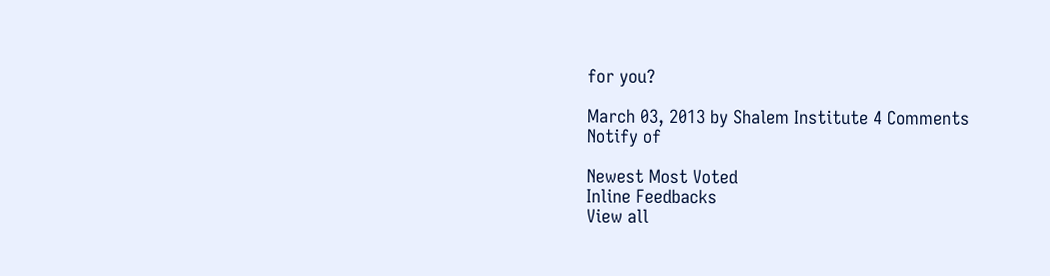for you?

March 03, 2013 by Shalem Institute 4 Comments
Notify of

Newest Most Voted
Inline Feedbacks
View all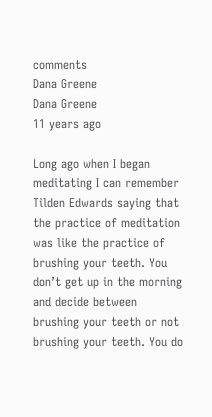comments
Dana Greene
Dana Greene
11 years ago

Long ago when I began meditating I can remember Tilden Edwards saying that the practice of meditation was like the practice of brushing your teeth. You don’t get up in the morning and decide between brushing your teeth or not brushing your teeth. You do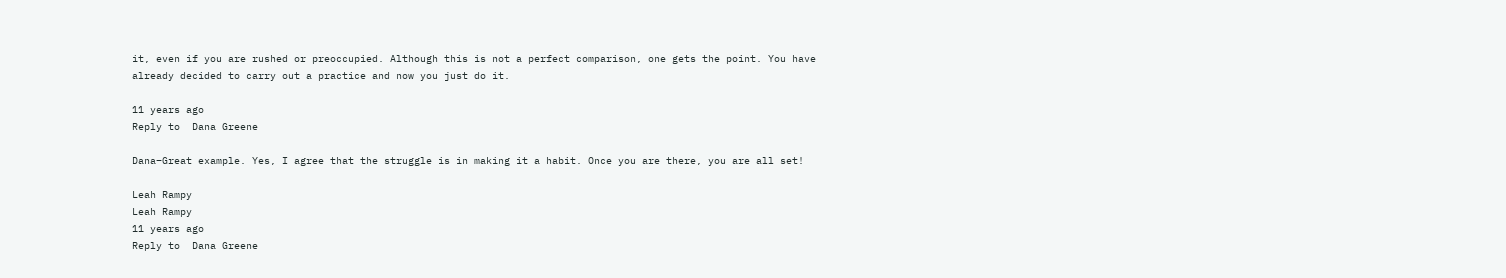it, even if you are rushed or preoccupied. Although this is not a perfect comparison, one gets the point. You have already decided to carry out a practice and now you just do it.

11 years ago
Reply to  Dana Greene

Dana–Great example. Yes, I agree that the struggle is in making it a habit. Once you are there, you are all set!

Leah Rampy
Leah Rampy
11 years ago
Reply to  Dana Greene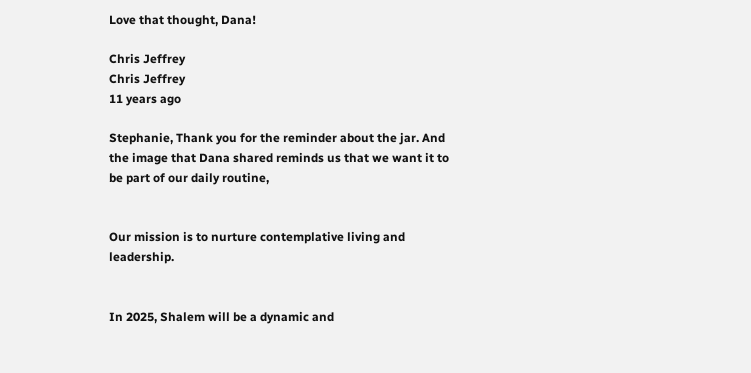Love that thought, Dana!

Chris Jeffrey
Chris Jeffrey
11 years ago

Stephanie, Thank you for the reminder about the jar. And the image that Dana shared reminds us that we want it to be part of our daily routine,


Our mission is to nurture contemplative living and leadership.


In 2025, Shalem will be a dynamic and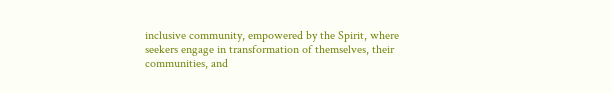inclusive community, empowered by the Spirit, where seekers engage in transformation of themselves, their communities, and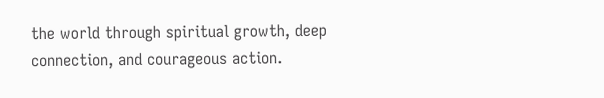the world through spiritual growth, deep connection, and courageous action.